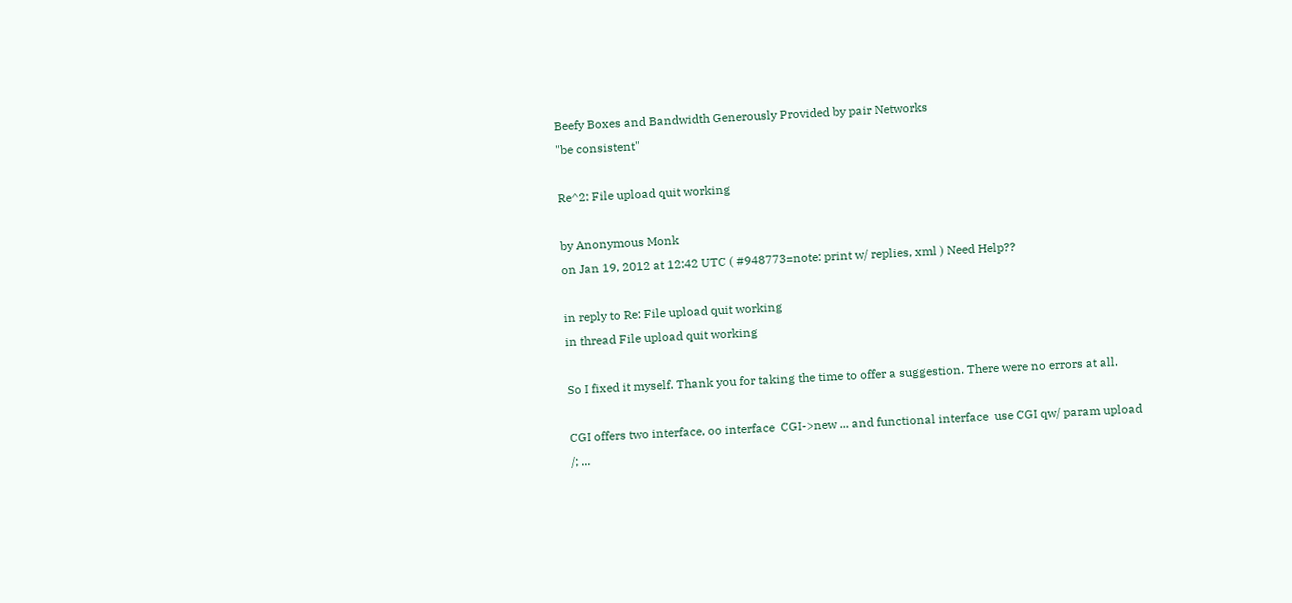Beefy Boxes and Bandwidth Generously Provided by pair Networks
"be consistent"

Re^2: File upload quit working

by Anonymous Monk
on Jan 19, 2012 at 12:42 UTC ( #948773=note: print w/ replies, xml ) Need Help??

in reply to Re: File upload quit working
in thread File upload quit working

So I fixed it myself. Thank you for taking the time to offer a suggestion. There were no errors at all.

CGI offers two interface, oo interface  CGI->new ... and functional interface  use CGI qw/ param upload /; ...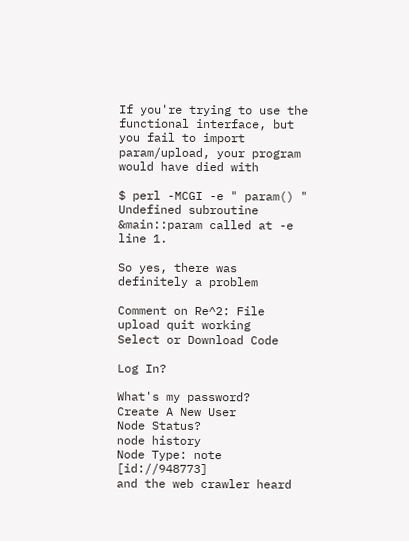If you're trying to use the functional interface, but you fail to import param/upload, your program would have died with

$ perl -MCGI -e " param() " Undefined subroutine &main::param called at -e line 1.

So yes, there was definitely a problem

Comment on Re^2: File upload quit working
Select or Download Code

Log In?

What's my password?
Create A New User
Node Status?
node history
Node Type: note [id://948773]
and the web crawler heard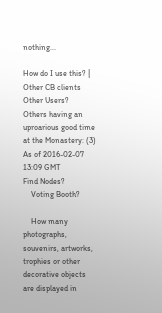nothing...

How do I use this? | Other CB clients
Other Users?
Others having an uproarious good time at the Monastery: (3)
As of 2016-02-07 13:09 GMT
Find Nodes?
    Voting Booth?

    How many photographs, souvenirs, artworks, trophies or other decorative objects are displayed in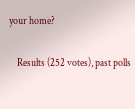your home?

    Results (252 votes), past polls